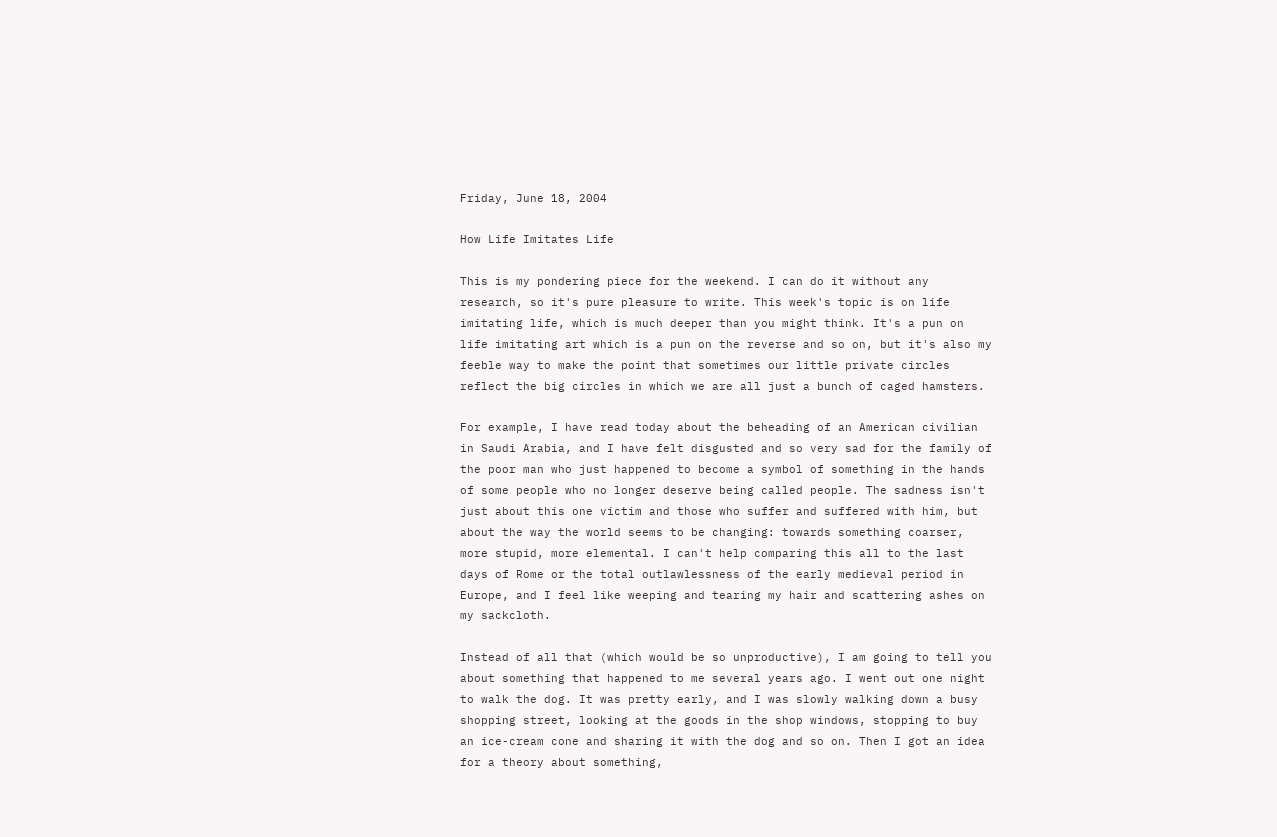Friday, June 18, 2004

How Life Imitates Life

This is my pondering piece for the weekend. I can do it without any research, so it's pure pleasure to write. This week's topic is on life imitating life, which is much deeper than you might think. It's a pun on life imitating art which is a pun on the reverse and so on, but it's also my feeble way to make the point that sometimes our little private circles reflect the big circles in which we are all just a bunch of caged hamsters.

For example, I have read today about the beheading of an American civilian in Saudi Arabia, and I have felt disgusted and so very sad for the family of the poor man who just happened to become a symbol of something in the hands of some people who no longer deserve being called people. The sadness isn't just about this one victim and those who suffer and suffered with him, but about the way the world seems to be changing: towards something coarser, more stupid, more elemental. I can't help comparing this all to the last days of Rome or the total outlawlessness of the early medieval period in Europe, and I feel like weeping and tearing my hair and scattering ashes on my sackcloth.

Instead of all that (which would be so unproductive), I am going to tell you about something that happened to me several years ago. I went out one night to walk the dog. It was pretty early, and I was slowly walking down a busy shopping street, looking at the goods in the shop windows, stopping to buy an ice-cream cone and sharing it with the dog and so on. Then I got an idea for a theory about something,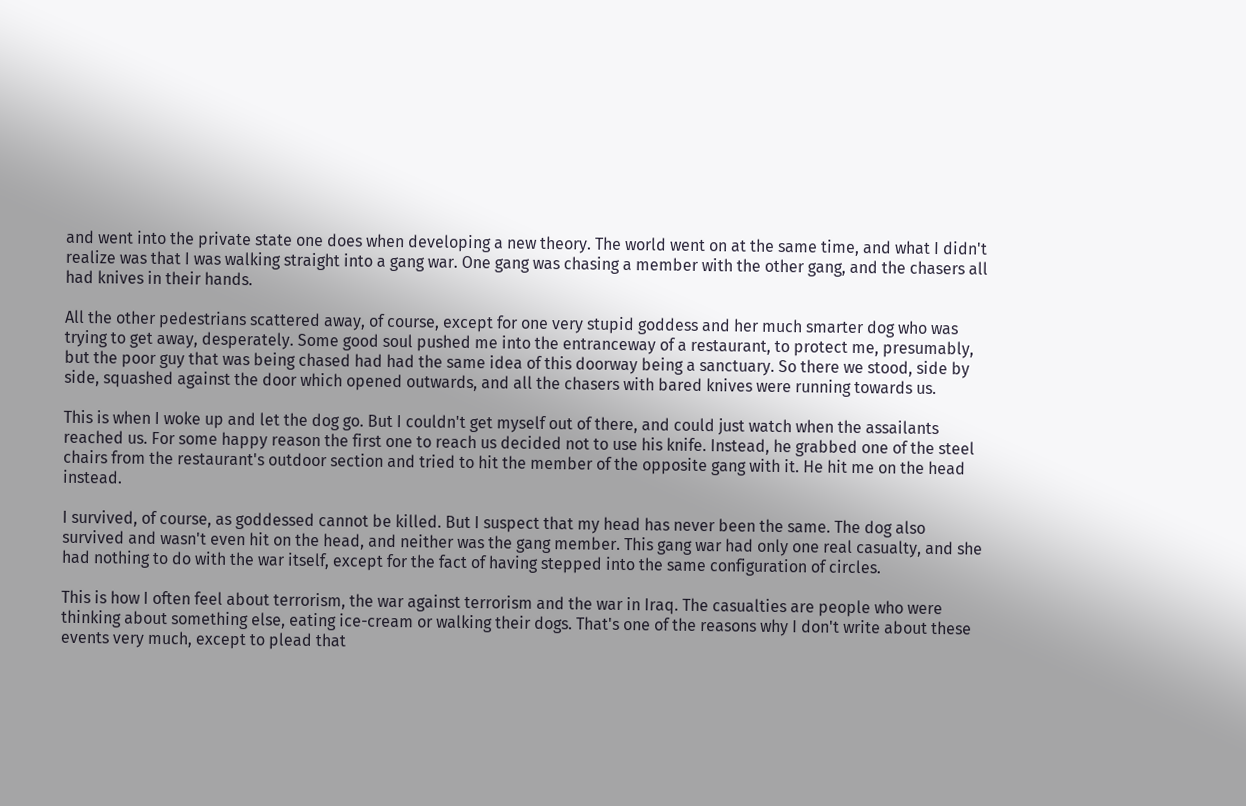and went into the private state one does when developing a new theory. The world went on at the same time, and what I didn't realize was that I was walking straight into a gang war. One gang was chasing a member with the other gang, and the chasers all had knives in their hands.

All the other pedestrians scattered away, of course, except for one very stupid goddess and her much smarter dog who was trying to get away, desperately. Some good soul pushed me into the entranceway of a restaurant, to protect me, presumably, but the poor guy that was being chased had had the same idea of this doorway being a sanctuary. So there we stood, side by side, squashed against the door which opened outwards, and all the chasers with bared knives were running towards us.

This is when I woke up and let the dog go. But I couldn't get myself out of there, and could just watch when the assailants reached us. For some happy reason the first one to reach us decided not to use his knife. Instead, he grabbed one of the steel chairs from the restaurant's outdoor section and tried to hit the member of the opposite gang with it. He hit me on the head instead.

I survived, of course, as goddessed cannot be killed. But I suspect that my head has never been the same. The dog also survived and wasn't even hit on the head, and neither was the gang member. This gang war had only one real casualty, and she had nothing to do with the war itself, except for the fact of having stepped into the same configuration of circles.

This is how I often feel about terrorism, the war against terrorism and the war in Iraq. The casualties are people who were thinking about something else, eating ice-cream or walking their dogs. That's one of the reasons why I don't write about these events very much, except to plead that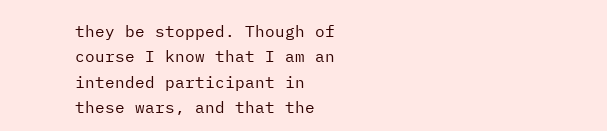they be stopped. Though of course I know that I am an intended participant in these wars, and that the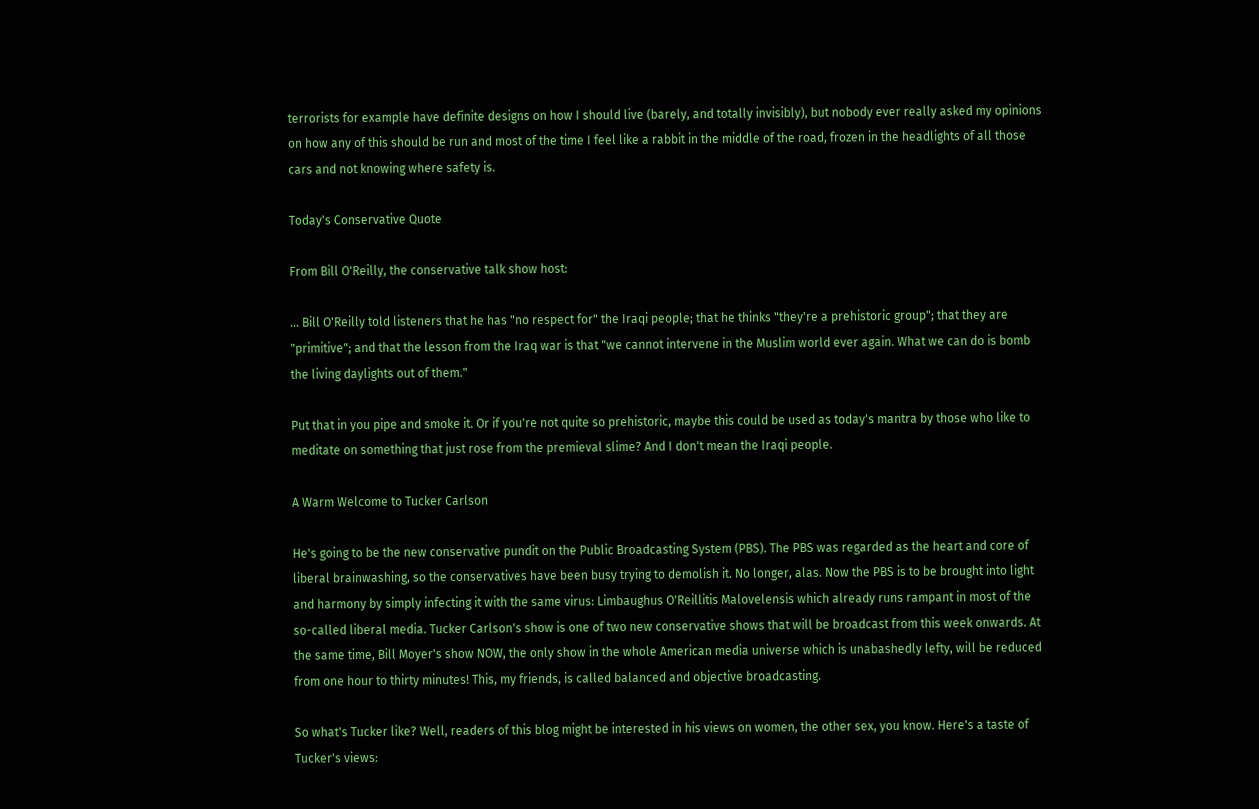terrorists for example have definite designs on how I should live (barely, and totally invisibly), but nobody ever really asked my opinions on how any of this should be run and most of the time I feel like a rabbit in the middle of the road, frozen in the headlights of all those cars and not knowing where safety is.

Today's Conservative Quote

From Bill O'Reilly, the conservative talk show host:

... Bill O'Reilly told listeners that he has "no respect for" the Iraqi people; that he thinks "they're a prehistoric group"; that they are "primitive"; and that the lesson from the Iraq war is that "we cannot intervene in the Muslim world ever again. What we can do is bomb the living daylights out of them."

Put that in you pipe and smoke it. Or if you're not quite so prehistoric, maybe this could be used as today's mantra by those who like to meditate on something that just rose from the premieval slime? And I don't mean the Iraqi people.

A Warm Welcome to Tucker Carlson

He's going to be the new conservative pundit on the Public Broadcasting System (PBS). The PBS was regarded as the heart and core of liberal brainwashing, so the conservatives have been busy trying to demolish it. No longer, alas. Now the PBS is to be brought into light and harmony by simply infecting it with the same virus: Limbaughus O'Reillitis Malovelensis which already runs rampant in most of the so-called liberal media. Tucker Carlson's show is one of two new conservative shows that will be broadcast from this week onwards. At the same time, Bill Moyer's show NOW, the only show in the whole American media universe which is unabashedly lefty, will be reduced from one hour to thirty minutes! This, my friends, is called balanced and objective broadcasting.

So what's Tucker like? Well, readers of this blog might be interested in his views on women, the other sex, you know. Here's a taste of Tucker's views: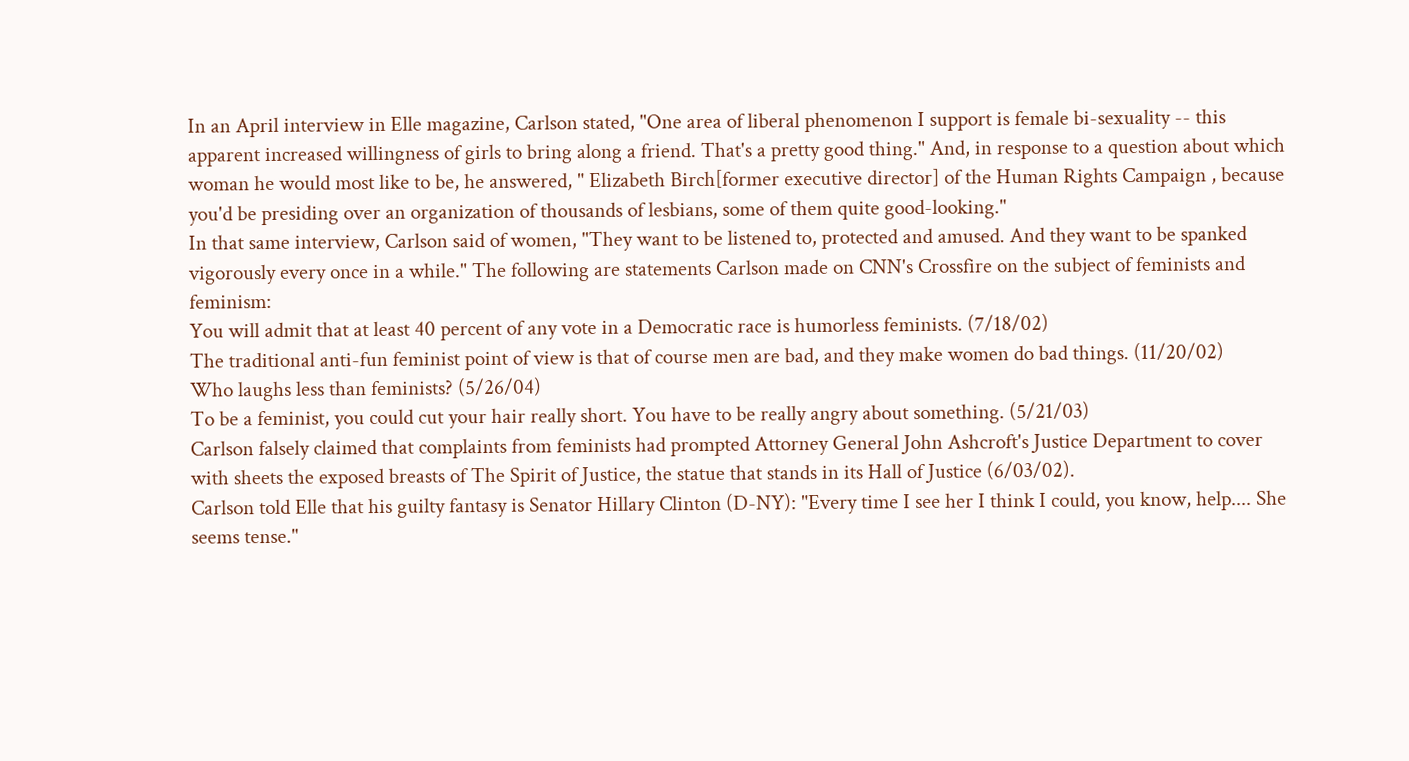In an April interview in Elle magazine, Carlson stated, "One area of liberal phenomenon I support is female bi-sexuality -- this apparent increased willingness of girls to bring along a friend. That's a pretty good thing." And, in response to a question about which woman he would most like to be, he answered, " Elizabeth Birch[former executive director] of the Human Rights Campaign , because you'd be presiding over an organization of thousands of lesbians, some of them quite good-looking."
In that same interview, Carlson said of women, "They want to be listened to, protected and amused. And they want to be spanked vigorously every once in a while." The following are statements Carlson made on CNN's Crossfire on the subject of feminists and feminism:
You will admit that at least 40 percent of any vote in a Democratic race is humorless feminists. (7/18/02)
The traditional anti-fun feminist point of view is that of course men are bad, and they make women do bad things. (11/20/02)
Who laughs less than feminists? (5/26/04)
To be a feminist, you could cut your hair really short. You have to be really angry about something. (5/21/03)
Carlson falsely claimed that complaints from feminists had prompted Attorney General John Ashcroft's Justice Department to cover with sheets the exposed breasts of The Spirit of Justice, the statue that stands in its Hall of Justice (6/03/02).
Carlson told Elle that his guilty fantasy is Senator Hillary Clinton (D-NY): "Every time I see her I think I could, you know, help.... She seems tense."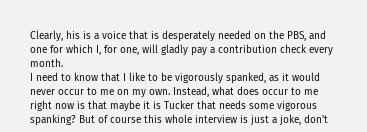Clearly, his is a voice that is desperately needed on the PBS, and one for which I, for one, will gladly pay a contribution check every month.
I need to know that I like to be vigorously spanked, as it would never occur to me on my own. Instead, what does occur to me right now is that maybe it is Tucker that needs some vigorous spanking? But of course this whole interview is just a joke, don't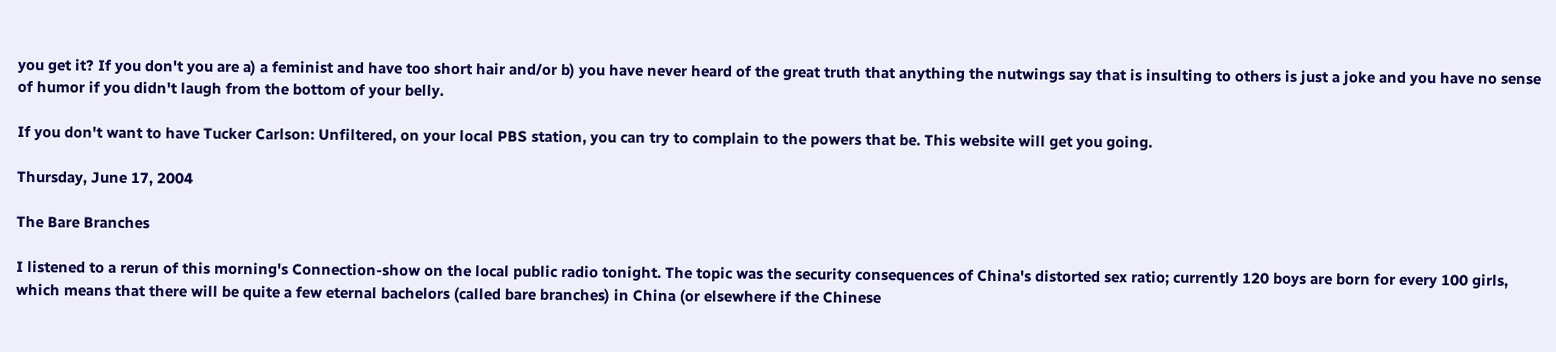you get it? If you don't you are a) a feminist and have too short hair and/or b) you have never heard of the great truth that anything the nutwings say that is insulting to others is just a joke and you have no sense of humor if you didn't laugh from the bottom of your belly.

If you don't want to have Tucker Carlson: Unfiltered, on your local PBS station, you can try to complain to the powers that be. This website will get you going.

Thursday, June 17, 2004

The Bare Branches

I listened to a rerun of this morning's Connection-show on the local public radio tonight. The topic was the security consequences of China's distorted sex ratio; currently 120 boys are born for every 100 girls, which means that there will be quite a few eternal bachelors (called bare branches) in China (or elsewhere if the Chinese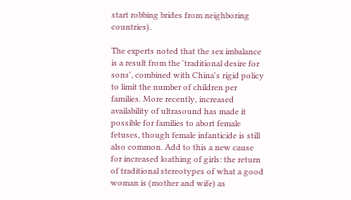start robbing brides from neighboring countries).

The experts noted that the sex imbalance is a result from the 'traditional desire for sons', combined with China's rigid policy to limit the number of children per families. More recently, increased availability of ultrasound has made it possible for families to abort female fetuses, though female infanticide is still also common. Add to this a new cause for increased loathing of girls: the return of traditional stereotypes of what a good woman is (mother and wife) as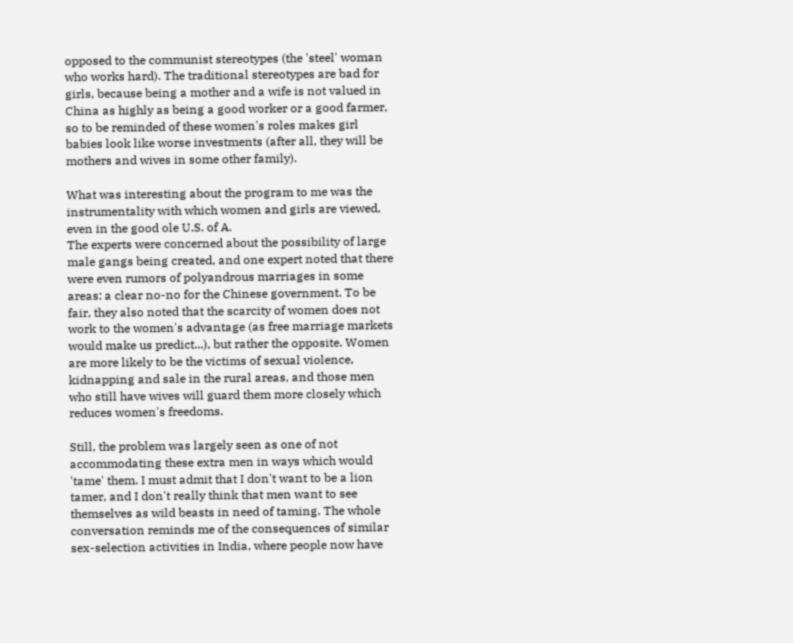opposed to the communist stereotypes (the 'steel' woman who works hard). The traditional stereotypes are bad for girls, because being a mother and a wife is not valued in China as highly as being a good worker or a good farmer, so to be reminded of these women's roles makes girl babies look like worse investments (after all, they will be mothers and wives in some other family).

What was interesting about the program to me was the instrumentality with which women and girls are viewed, even in the good ole U.S. of A.
The experts were concerned about the possibility of large male gangs being created, and one expert noted that there were even rumors of polyandrous marriages in some areas: a clear no-no for the Chinese government. To be fair, they also noted that the scarcity of women does not work to the women's advantage (as free marriage markets would make us predict...), but rather the opposite. Women are more likely to be the victims of sexual violence, kidnapping and sale in the rural areas, and those men who still have wives will guard them more closely which reduces women's freedoms.

Still, the problem was largely seen as one of not accommodating these extra men in ways which would 'tame' them. I must admit that I don't want to be a lion tamer, and I don't really think that men want to see themselves as wild beasts in need of taming. The whole conversation reminds me of the consequences of similar sex-selection activities in India, where people now have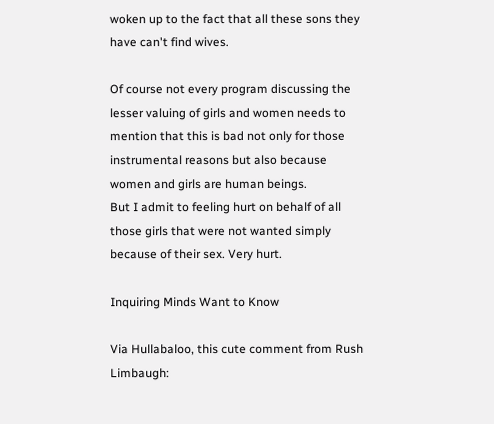woken up to the fact that all these sons they have can't find wives.

Of course not every program discussing the lesser valuing of girls and women needs to mention that this is bad not only for those instrumental reasons but also because women and girls are human beings.
But I admit to feeling hurt on behalf of all those girls that were not wanted simply because of their sex. Very hurt.

Inquiring Minds Want to Know

Via Hullabaloo, this cute comment from Rush Limbaugh: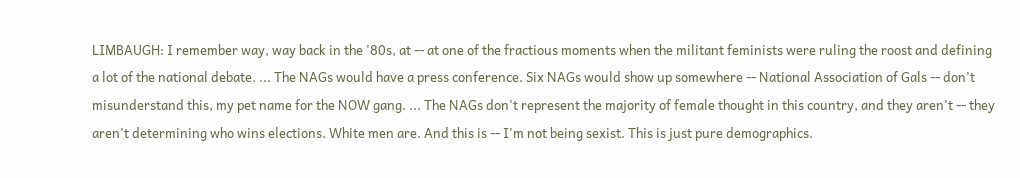LIMBAUGH: I remember way, way back in the '80s, at -- at one of the fractious moments when the militant feminists were ruling the roost and defining a lot of the national debate. ... The NAGs would have a press conference. Six NAGs would show up somewhere -- National Association of Gals -- don't misunderstand this, my pet name for the NOW gang. ... The NAGs don't represent the majority of female thought in this country, and they aren't -- they aren't determining who wins elections. White men are. And this is -- I'm not being sexist. This is just pure demographics.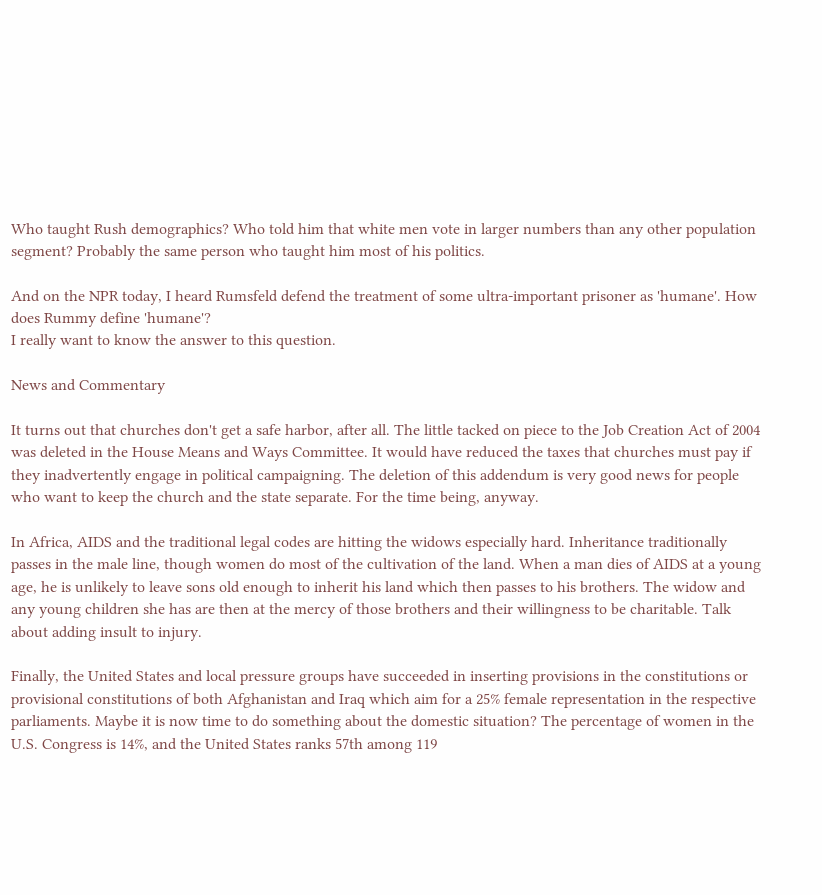Who taught Rush demographics? Who told him that white men vote in larger numbers than any other population segment? Probably the same person who taught him most of his politics.

And on the NPR today, I heard Rumsfeld defend the treatment of some ultra-important prisoner as 'humane'. How does Rummy define 'humane'?
I really want to know the answer to this question.

News and Commentary

It turns out that churches don't get a safe harbor, after all. The little tacked on piece to the Job Creation Act of 2004 was deleted in the House Means and Ways Committee. It would have reduced the taxes that churches must pay if they inadvertently engage in political campaigning. The deletion of this addendum is very good news for people who want to keep the church and the state separate. For the time being, anyway.

In Africa, AIDS and the traditional legal codes are hitting the widows especially hard. Inheritance traditionally passes in the male line, though women do most of the cultivation of the land. When a man dies of AIDS at a young age, he is unlikely to leave sons old enough to inherit his land which then passes to his brothers. The widow and any young children she has are then at the mercy of those brothers and their willingness to be charitable. Talk about adding insult to injury.

Finally, the United States and local pressure groups have succeeded in inserting provisions in the constitutions or provisional constitutions of both Afghanistan and Iraq which aim for a 25% female representation in the respective parliaments. Maybe it is now time to do something about the domestic situation? The percentage of women in the U.S. Congress is 14%, and the United States ranks 57th among 119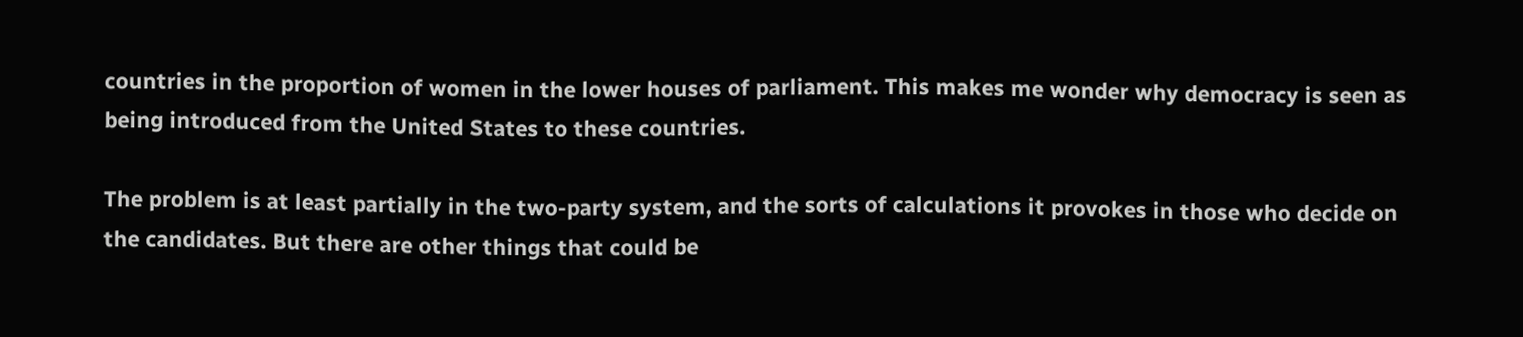countries in the proportion of women in the lower houses of parliament. This makes me wonder why democracy is seen as being introduced from the United States to these countries.

The problem is at least partially in the two-party system, and the sorts of calculations it provokes in those who decide on the candidates. But there are other things that could be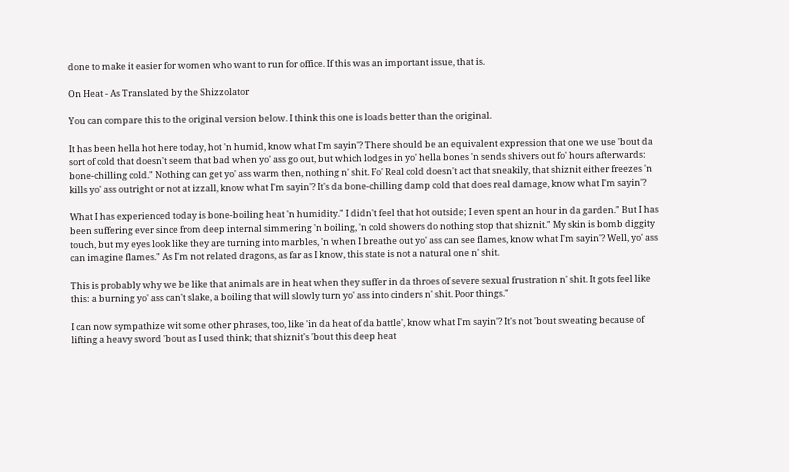done to make it easier for women who want to run for office. If this was an important issue, that is.

On Heat - As Translated by the Shizzolator

You can compare this to the original version below. I think this one is loads better than the original.

It has been hella hot here today, hot 'n humid, know what I'm sayin'? There should be an equivalent expression that one we use 'bout da sort of cold that doesn't seem that bad when yo' ass go out, but which lodges in yo' hella bones 'n sends shivers out fo' hours afterwards: bone-chilling cold." Nothing can get yo' ass warm then, nothing n' shit. Fo' Real cold doesn't act that sneakily, that shiznit either freezes 'n kills yo' ass outright or not at izzall, know what I'm sayin'? It's da bone-chilling damp cold that does real damage, know what I'm sayin'?

What I has experienced today is bone-boiling heat 'n humidity." I didn't feel that hot outside; I even spent an hour in da garden." But I has been suffering ever since from deep internal simmering 'n boiling, 'n cold showers do nothing stop that shiznit." My skin is bomb diggity touch, but my eyes look like they are turning into marbles, 'n when I breathe out yo' ass can see flames, know what I'm sayin'? Well, yo' ass can imagine flames." As I'm not related dragons, as far as I know, this state is not a natural one n' shit.

This is probably why we be like that animals are in heat when they suffer in da throes of severe sexual frustration n' shit. It gots feel like this: a burning yo' ass can't slake, a boiling that will slowly turn yo' ass into cinders n' shit. Poor things."

I can now sympathize wit some other phrases, too, like 'in da heat of da battle', know what I'm sayin'? It's not 'bout sweating because of lifting a heavy sword 'bout as I used think; that shiznit's 'bout this deep heat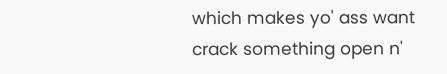which makes yo' ass want crack something open n'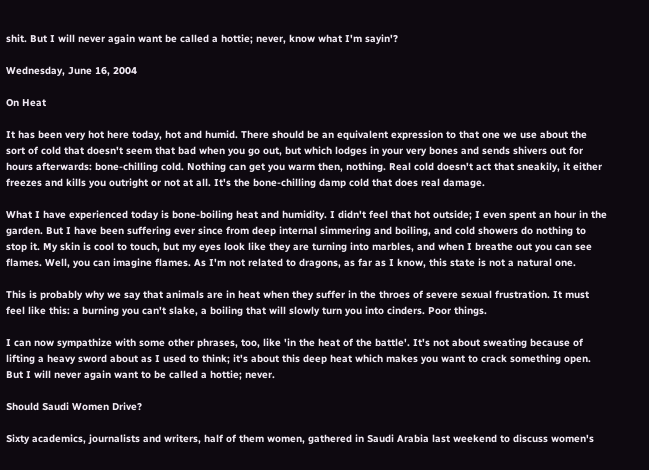shit. But I will never again want be called a hottie; never, know what I'm sayin'?

Wednesday, June 16, 2004

On Heat

It has been very hot here today, hot and humid. There should be an equivalent expression to that one we use about the sort of cold that doesn't seem that bad when you go out, but which lodges in your very bones and sends shivers out for hours afterwards: bone-chilling cold. Nothing can get you warm then, nothing. Real cold doesn't act that sneakily, it either freezes and kills you outright or not at all. It's the bone-chilling damp cold that does real damage.

What I have experienced today is bone-boiling heat and humidity. I didn't feel that hot outside; I even spent an hour in the garden. But I have been suffering ever since from deep internal simmering and boiling, and cold showers do nothing to stop it. My skin is cool to touch, but my eyes look like they are turning into marbles, and when I breathe out you can see flames. Well, you can imagine flames. As I'm not related to dragons, as far as I know, this state is not a natural one.

This is probably why we say that animals are in heat when they suffer in the throes of severe sexual frustration. It must feel like this: a burning you can't slake, a boiling that will slowly turn you into cinders. Poor things.

I can now sympathize with some other phrases, too, like 'in the heat of the battle'. It's not about sweating because of lifting a heavy sword about as I used to think; it's about this deep heat which makes you want to crack something open. But I will never again want to be called a hottie; never.

Should Saudi Women Drive?

Sixty academics, journalists and writers, half of them women, gathered in Saudi Arabia last weekend to discuss women's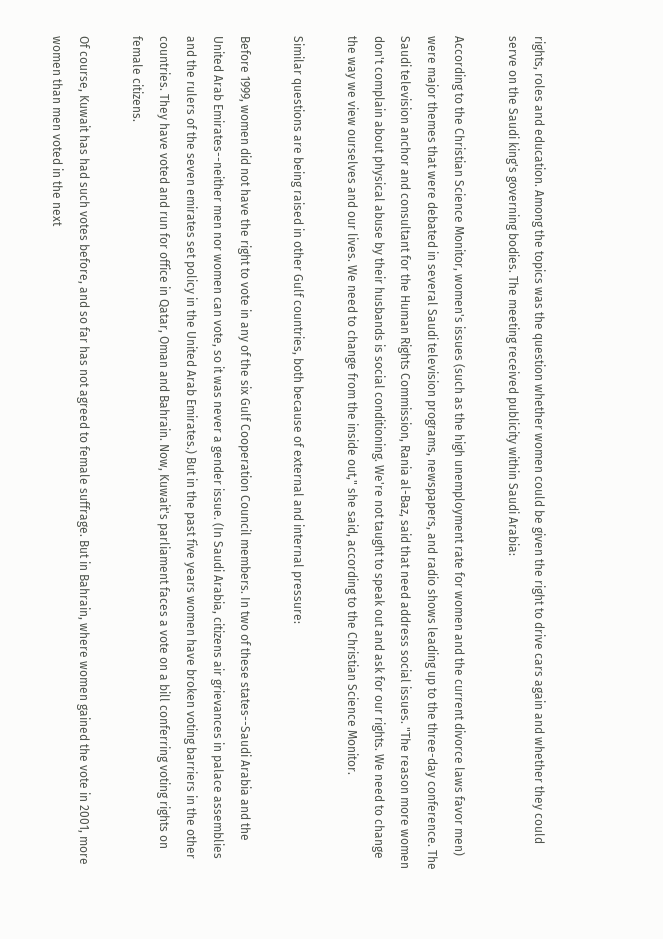rights, roles and education. Among the topics was the question whether women could be given the right to drive cars again and whether they could serve on the Saudi king's governing bodies. The meeting received publicity within Saudi Arabia:

According to the Christian Science Monitor, women's issues (such as the high unemployment rate for women and the current divorce laws favor men) were major themes that were debated in several Saudi television programs, newspapers, and radio shows leading up to the three-day conference. The Saudi television anchor and consultant for the Human Rights Commission, Rania al-Baz, said that need address social issues. "The reason more women don't complain about physical abuse by their husbands is social conditioning. We're not taught to speak out and ask for our rights. We need to change the way we view ourselves and our lives. We need to change from the inside out," she said, according to the Christian Science Monitor.

Similar questions are being raised in other Gulf countries, both because of external and internal pressure:

Before 1999, women did not have the right to vote in any of the six Gulf Cooperation Council members. In two of these states--Saudi Arabia and the United Arab Emirates--neither men nor women can vote, so it was never a gender issue. (In Saudi Arabia, citizens air grievances in palace assemblies and the rulers of the seven emirates set policy in the United Arab Emirates.) But in the past five years women have broken voting barriers in the other countries. They have voted and run for office in Qatar, Oman and Bahrain. Now, Kuwait's parliament faces a vote on a bill conferring voting rights on female citizens.

Of course, Kuwait has had such votes before, and so far has not agreed to female suffrage. But in Bahrain, where women gained the vote in 2001, more women than men voted in the next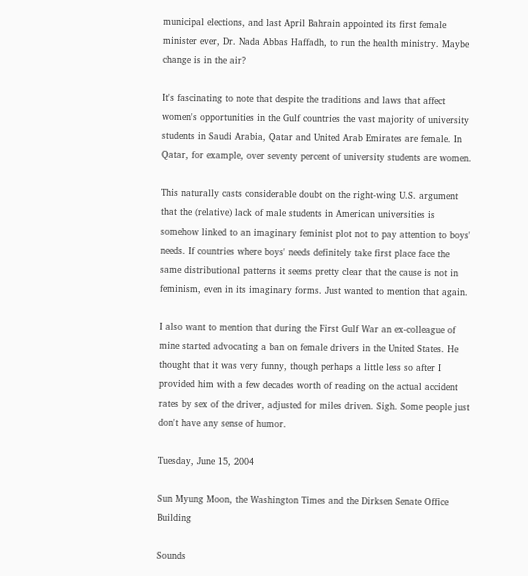municipal elections, and last April Bahrain appointed its first female minister ever, Dr. Nada Abbas Haffadh, to run the health ministry. Maybe change is in the air?

It's fascinating to note that despite the traditions and laws that affect women's opportunities in the Gulf countries the vast majority of university students in Saudi Arabia, Qatar and United Arab Emirates are female. In Qatar, for example, over seventy percent of university students are women.

This naturally casts considerable doubt on the right-wing U.S. argument that the (relative) lack of male students in American universities is somehow linked to an imaginary feminist plot not to pay attention to boys' needs. If countries where boys' needs definitely take first place face the same distributional patterns it seems pretty clear that the cause is not in feminism, even in its imaginary forms. Just wanted to mention that again.

I also want to mention that during the First Gulf War an ex-colleague of mine started advocating a ban on female drivers in the United States. He thought that it was very funny, though perhaps a little less so after I provided him with a few decades worth of reading on the actual accident rates by sex of the driver, adjusted for miles driven. Sigh. Some people just don't have any sense of humor.

Tuesday, June 15, 2004

Sun Myung Moon, the Washington Times and the Dirksen Senate Office Building

Sounds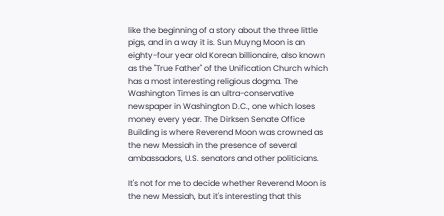like the beginning of a story about the three little pigs, and in a way it is. Sun Muyng Moon is an eighty-four year old Korean billionaire, also known as the "True Father" of the Unification Church which has a most interesting religious dogma. The Washington Times is an ultra-conservative newspaper in Washington D.C., one which loses money every year. The Dirksen Senate Office Building is where Reverend Moon was crowned as the new Messiah in the presence of several ambassadors, U.S. senators and other politicians.

It's not for me to decide whether Reverend Moon is the new Messiah, but it's interesting that this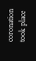coronation took place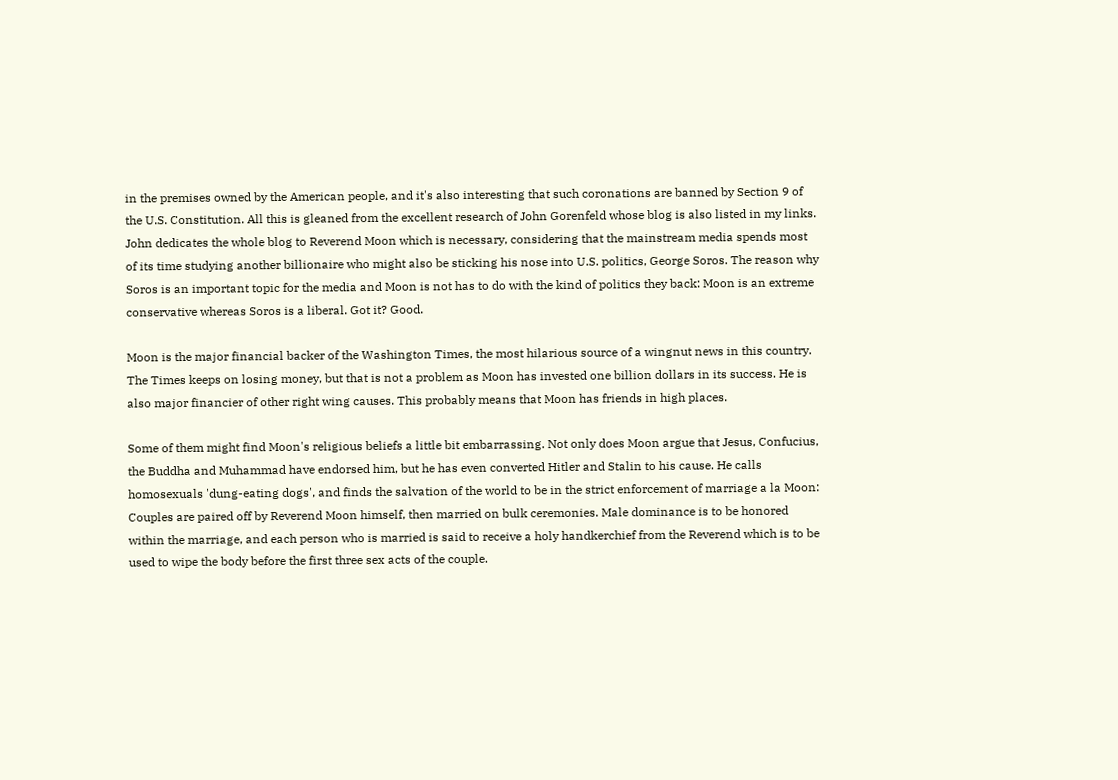in the premises owned by the American people, and it's also interesting that such coronations are banned by Section 9 of the U.S. Constitution. All this is gleaned from the excellent research of John Gorenfeld whose blog is also listed in my links. John dedicates the whole blog to Reverend Moon which is necessary, considering that the mainstream media spends most of its time studying another billionaire who might also be sticking his nose into U.S. politics, George Soros. The reason why Soros is an important topic for the media and Moon is not has to do with the kind of politics they back: Moon is an extreme conservative whereas Soros is a liberal. Got it? Good.

Moon is the major financial backer of the Washington Times, the most hilarious source of a wingnut news in this country. The Times keeps on losing money, but that is not a problem as Moon has invested one billion dollars in its success. He is also major financier of other right wing causes. This probably means that Moon has friends in high places.

Some of them might find Moon's religious beliefs a little bit embarrassing. Not only does Moon argue that Jesus, Confucius, the Buddha and Muhammad have endorsed him, but he has even converted Hitler and Stalin to his cause. He calls homosexuals 'dung-eating dogs', and finds the salvation of the world to be in the strict enforcement of marriage a la Moon: Couples are paired off by Reverend Moon himself, then married on bulk ceremonies. Male dominance is to be honored within the marriage, and each person who is married is said to receive a holy handkerchief from the Reverend which is to be used to wipe the body before the first three sex acts of the couple.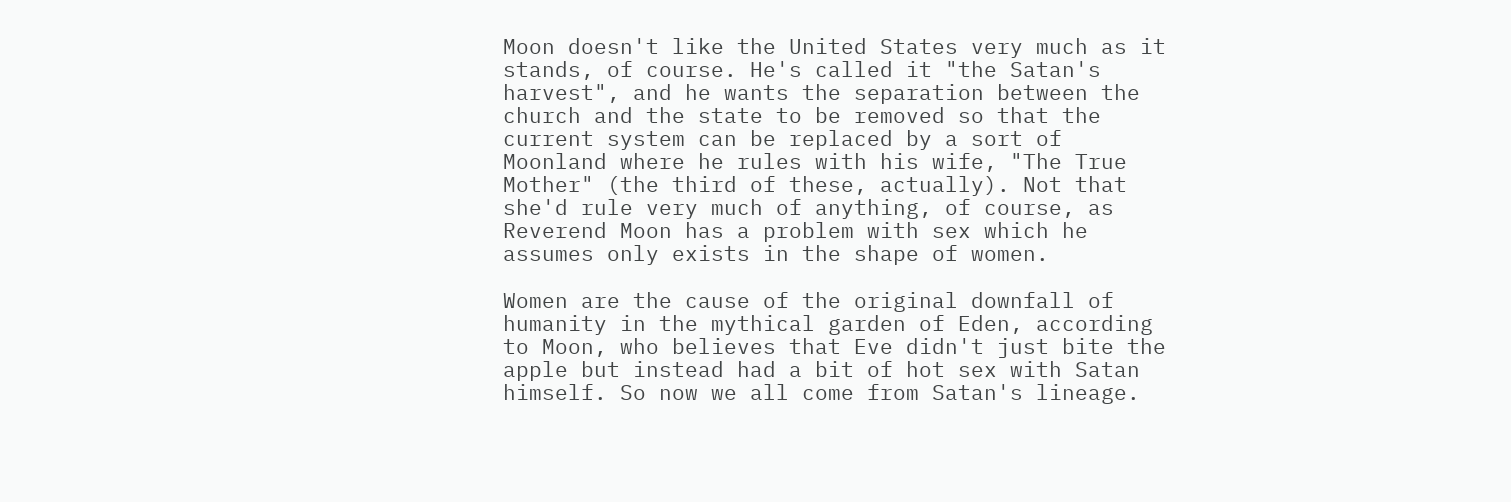Moon doesn't like the United States very much as it stands, of course. He's called it "the Satan's harvest", and he wants the separation between the church and the state to be removed so that the current system can be replaced by a sort of Moonland where he rules with his wife, "The True Mother" (the third of these, actually). Not that she'd rule very much of anything, of course, as Reverend Moon has a problem with sex which he assumes only exists in the shape of women.

Women are the cause of the original downfall of humanity in the mythical garden of Eden, according to Moon, who believes that Eve didn't just bite the apple but instead had a bit of hot sex with Satan himself. So now we all come from Satan's lineage.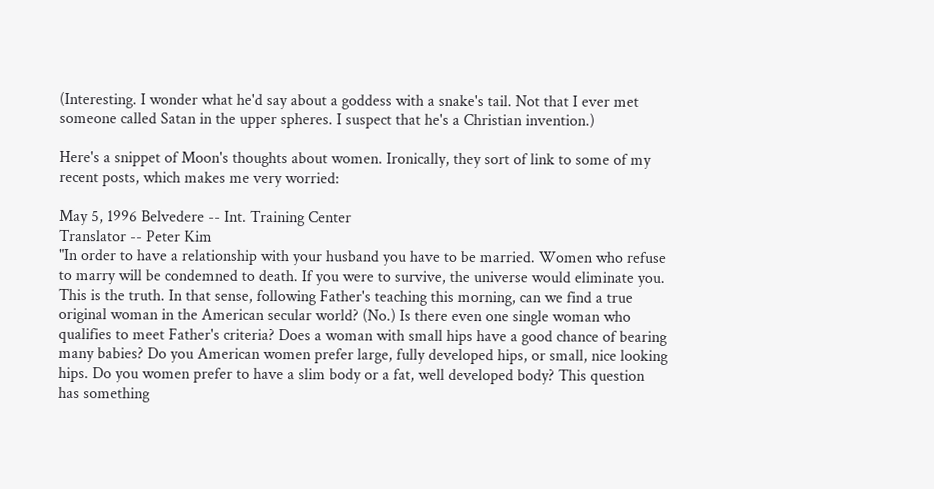(Interesting. I wonder what he'd say about a goddess with a snake's tail. Not that I ever met someone called Satan in the upper spheres. I suspect that he's a Christian invention.)

Here's a snippet of Moon's thoughts about women. Ironically, they sort of link to some of my recent posts, which makes me very worried:

May 5, 1996 Belvedere -- Int. Training Center
Translator -- Peter Kim
"In order to have a relationship with your husband you have to be married. Women who refuse to marry will be condemned to death. If you were to survive, the universe would eliminate you. This is the truth. In that sense, following Father's teaching this morning, can we find a true original woman in the American secular world? (No.) Is there even one single woman who qualifies to meet Father's criteria? Does a woman with small hips have a good chance of bearing many babies? Do you American women prefer large, fully developed hips, or small, nice looking hips. Do you women prefer to have a slim body or a fat, well developed body? This question has something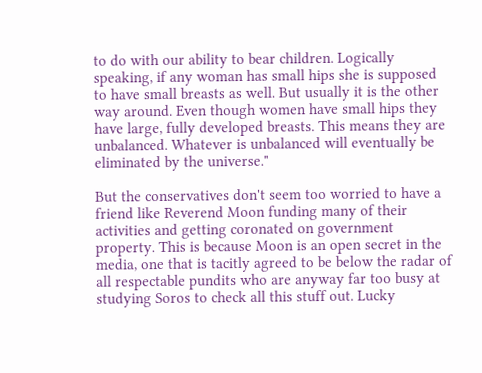to do with our ability to bear children. Logically speaking, if any woman has small hips she is supposed to have small breasts as well. But usually it is the other way around. Even though women have small hips they have large, fully developed breasts. This means they are unbalanced. Whatever is unbalanced will eventually be eliminated by the universe."

But the conservatives don't seem too worried to have a friend like Reverend Moon funding many of their activities and getting coronated on government property. This is because Moon is an open secret in the media, one that is tacitly agreed to be below the radar of all respectable pundits who are anyway far too busy at studying Soros to check all this stuff out. Lucky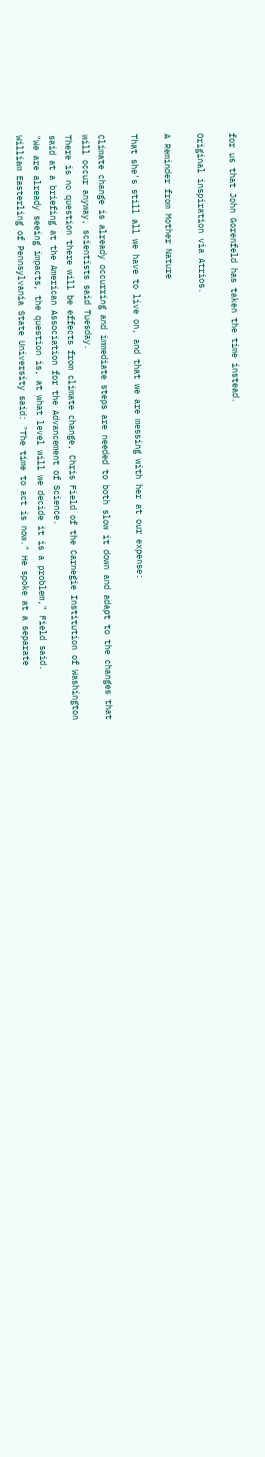for us that John Gorenfeld has taken the time instead.

Original inspiration via Atrios.

A Reminder from Mother Nature

That she's still all we have to live on, and that we are messing with her at our expense:

Climate change is already occurring and immediate steps are needed to both slow it down and adapt to the changes that will occur anyway, scientists said Tuesday.
There is no question there will be effects from climate change, Chris Field of the Carnegie Institution of Washington said at a briefing at the American Association for the Advancement of Science.
"We are already seeing impacts, the question is, at what level will we decide it is a problem," Field said.
William Easterling of Pennsylvania State University said: "The time to act is now." He spoke at a separate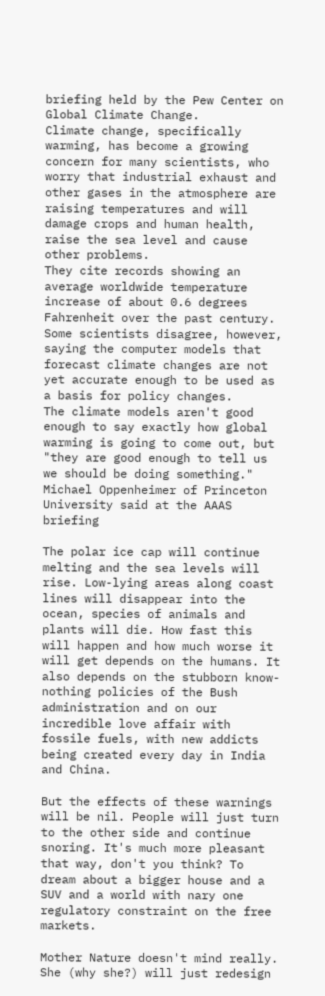briefing held by the Pew Center on Global Climate Change.
Climate change, specifically warming, has become a growing concern for many scientists, who worry that industrial exhaust and other gases in the atmosphere are raising temperatures and will damage crops and human health, raise the sea level and cause other problems.
They cite records showing an average worldwide temperature increase of about 0.6 degrees Fahrenheit over the past century.
Some scientists disagree, however, saying the computer models that forecast climate changes are not yet accurate enough to be used as a basis for policy changes.
The climate models aren't good enough to say exactly how global warming is going to come out, but "they are good enough to tell us we should be doing something." Michael Oppenheimer of Princeton University said at the AAAS briefing

The polar ice cap will continue melting and the sea levels will rise. Low-lying areas along coast lines will disappear into the ocean, species of animals and plants will die. How fast this will happen and how much worse it will get depends on the humans. It also depends on the stubborn know-nothing policies of the Bush administration and on our incredible love affair with fossile fuels, with new addicts being created every day in India and China.

But the effects of these warnings will be nil. People will just turn to the other side and continue snoring. It's much more pleasant that way, don't you think? To dream about a bigger house and a SUV and a world with nary one regulatory constraint on the free markets.

Mother Nature doesn't mind really. She (why she?) will just redesign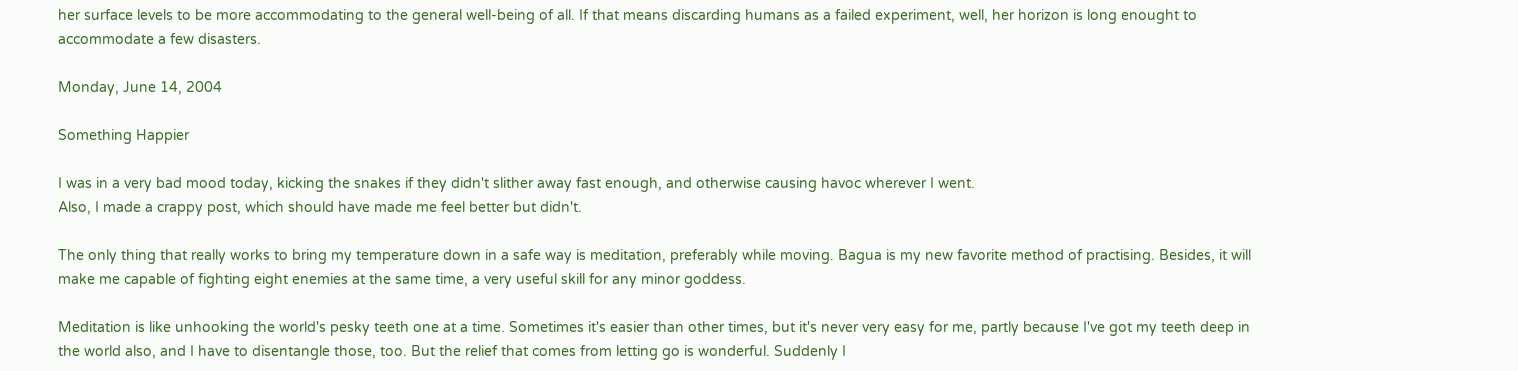her surface levels to be more accommodating to the general well-being of all. If that means discarding humans as a failed experiment, well, her horizon is long enought to accommodate a few disasters.

Monday, June 14, 2004

Something Happier

I was in a very bad mood today, kicking the snakes if they didn't slither away fast enough, and otherwise causing havoc wherever I went.
Also, I made a crappy post, which should have made me feel better but didn't.

The only thing that really works to bring my temperature down in a safe way is meditation, preferably while moving. Bagua is my new favorite method of practising. Besides, it will make me capable of fighting eight enemies at the same time, a very useful skill for any minor goddess.

Meditation is like unhooking the world's pesky teeth one at a time. Sometimes it's easier than other times, but it's never very easy for me, partly because I've got my teeth deep in the world also, and I have to disentangle those, too. But the relief that comes from letting go is wonderful. Suddenly I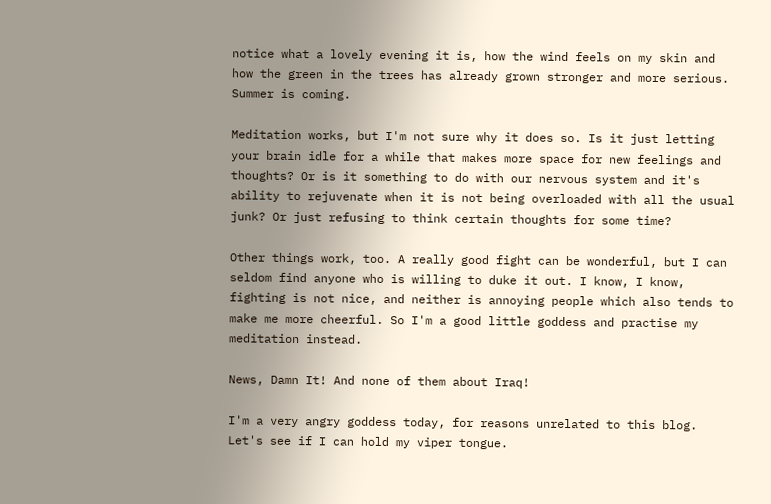notice what a lovely evening it is, how the wind feels on my skin and how the green in the trees has already grown stronger and more serious. Summer is coming.

Meditation works, but I'm not sure why it does so. Is it just letting your brain idle for a while that makes more space for new feelings and thoughts? Or is it something to do with our nervous system and it's ability to rejuvenate when it is not being overloaded with all the usual junk? Or just refusing to think certain thoughts for some time?

Other things work, too. A really good fight can be wonderful, but I can seldom find anyone who is willing to duke it out. I know, I know, fighting is not nice, and neither is annoying people which also tends to make me more cheerful. So I'm a good little goddess and practise my meditation instead.

News, Damn It! And none of them about Iraq!

I'm a very angry goddess today, for reasons unrelated to this blog. Let's see if I can hold my viper tongue.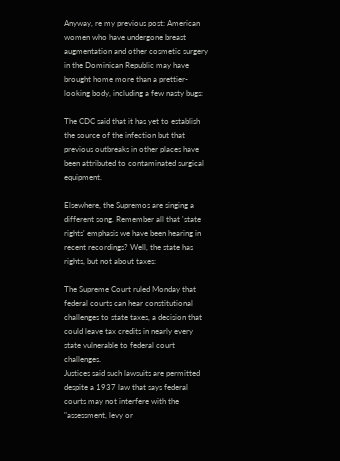Anyway, re my previous post: American women who have undergone breast augmentation and other cosmetic surgery in the Dominican Republic may have brought home more than a prettier-looking body, including a few nasty bugs:

The CDC said that it has yet to establish the source of the infection but that previous outbreaks in other places have been attributed to contaminated surgical equipment.

Elsewhere, the Supremos are singing a different song. Remember all that 'state rights' emphasis we have been hearing in recent recordings? Well, the state has rights, but not about taxes:

The Supreme Court ruled Monday that federal courts can hear constitutional challenges to state taxes, a decision that could leave tax credits in nearly every state vulnerable to federal court challenges.
Justices said such lawsuits are permitted despite a 1937 law that says federal courts may not interfere with the "assessment, levy or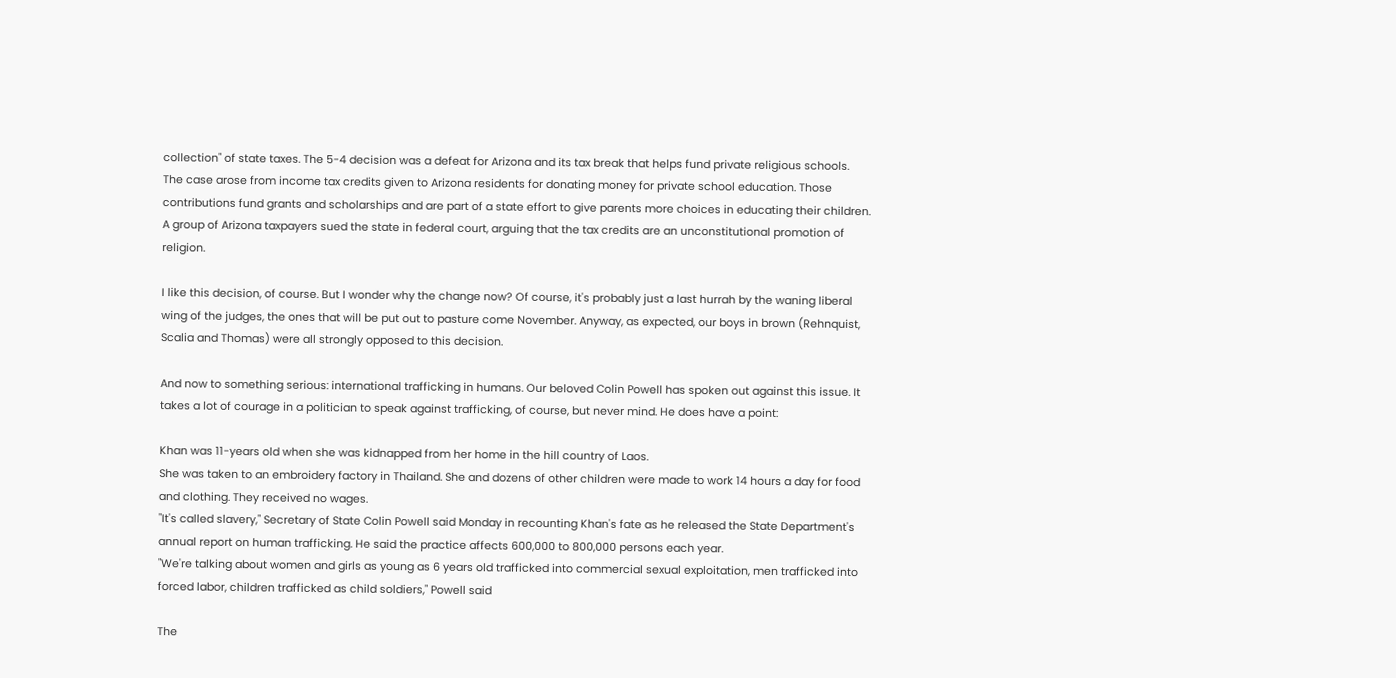collection" of state taxes. The 5-4 decision was a defeat for Arizona and its tax break that helps fund private religious schools.
The case arose from income tax credits given to Arizona residents for donating money for private school education. Those contributions fund grants and scholarships and are part of a state effort to give parents more choices in educating their children.
A group of Arizona taxpayers sued the state in federal court, arguing that the tax credits are an unconstitutional promotion of religion.

I like this decision, of course. But I wonder why the change now? Of course, it's probably just a last hurrah by the waning liberal wing of the judges, the ones that will be put out to pasture come November. Anyway, as expected, our boys in brown (Rehnquist, Scalia and Thomas) were all strongly opposed to this decision.

And now to something serious: international trafficking in humans. Our beloved Colin Powell has spoken out against this issue. It takes a lot of courage in a politician to speak against trafficking, of course, but never mind. He does have a point:

Khan was 11-years old when she was kidnapped from her home in the hill country of Laos.
She was taken to an embroidery factory in Thailand. She and dozens of other children were made to work 14 hours a day for food and clothing. They received no wages.
"It's called slavery," Secretary of State Colin Powell said Monday in recounting Khan's fate as he released the State Department's annual report on human trafficking. He said the practice affects 600,000 to 800,000 persons each year.
"We're talking about women and girls as young as 6 years old trafficked into commercial sexual exploitation, men trafficked into forced labor, children trafficked as child soldiers," Powell said

The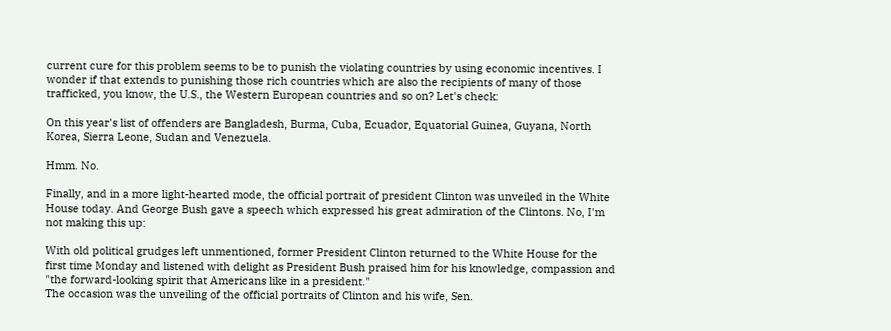current cure for this problem seems to be to punish the violating countries by using economic incentives. I wonder if that extends to punishing those rich countries which are also the recipients of many of those trafficked, you know, the U.S., the Western European countries and so on? Let's check:

On this year's list of offenders are Bangladesh, Burma, Cuba, Ecuador, Equatorial Guinea, Guyana, North Korea, Sierra Leone, Sudan and Venezuela.

Hmm. No.

Finally, and in a more light-hearted mode, the official portrait of president Clinton was unveiled in the White House today. And George Bush gave a speech which expressed his great admiration of the Clintons. No, I'm not making this up:

With old political grudges left unmentioned, former President Clinton returned to the White House for the first time Monday and listened with delight as President Bush praised him for his knowledge, compassion and "the forward-looking spirit that Americans like in a president."
The occasion was the unveiling of the official portraits of Clinton and his wife, Sen.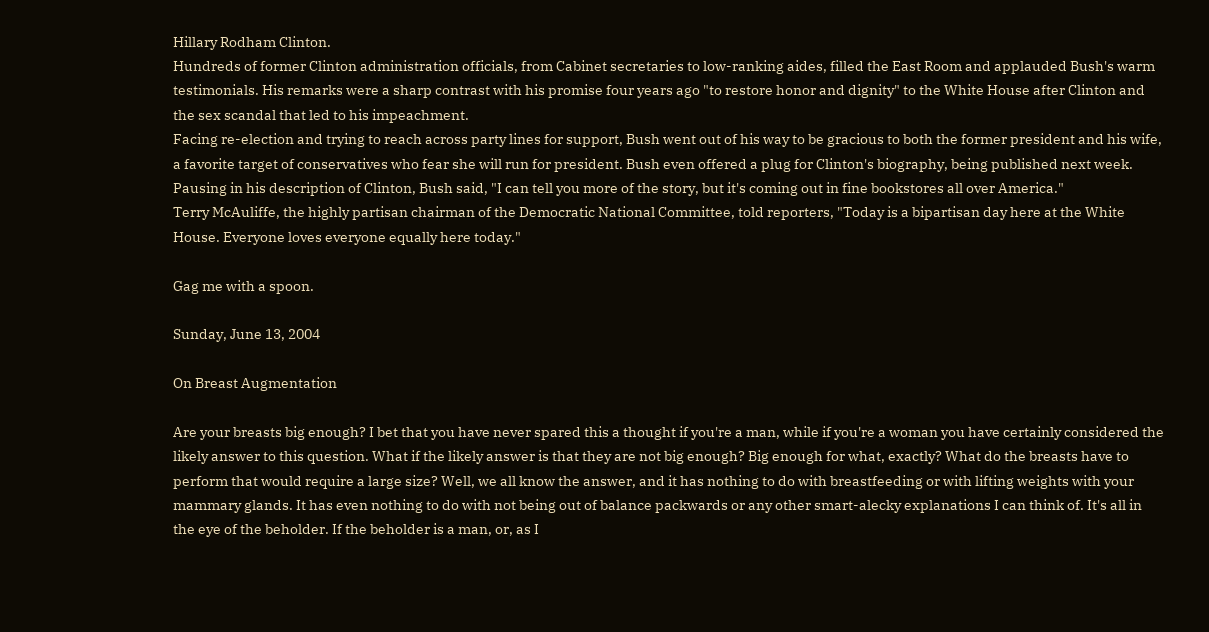Hillary Rodham Clinton.
Hundreds of former Clinton administration officials, from Cabinet secretaries to low-ranking aides, filled the East Room and applauded Bush's warm testimonials. His remarks were a sharp contrast with his promise four years ago "to restore honor and dignity" to the White House after Clinton and the sex scandal that led to his impeachment.
Facing re-election and trying to reach across party lines for support, Bush went out of his way to be gracious to both the former president and his wife, a favorite target of conservatives who fear she will run for president. Bush even offered a plug for Clinton's biography, being published next week. Pausing in his description of Clinton, Bush said, "I can tell you more of the story, but it's coming out in fine bookstores all over America."
Terry McAuliffe, the highly partisan chairman of the Democratic National Committee, told reporters, "Today is a bipartisan day here at the White House. Everyone loves everyone equally here today."

Gag me with a spoon.

Sunday, June 13, 2004

On Breast Augmentation

Are your breasts big enough? I bet that you have never spared this a thought if you're a man, while if you're a woman you have certainly considered the likely answer to this question. What if the likely answer is that they are not big enough? Big enough for what, exactly? What do the breasts have to perform that would require a large size? Well, we all know the answer, and it has nothing to do with breastfeeding or with lifting weights with your mammary glands. It has even nothing to do with not being out of balance packwards or any other smart-alecky explanations I can think of. It's all in the eye of the beholder. If the beholder is a man, or, as I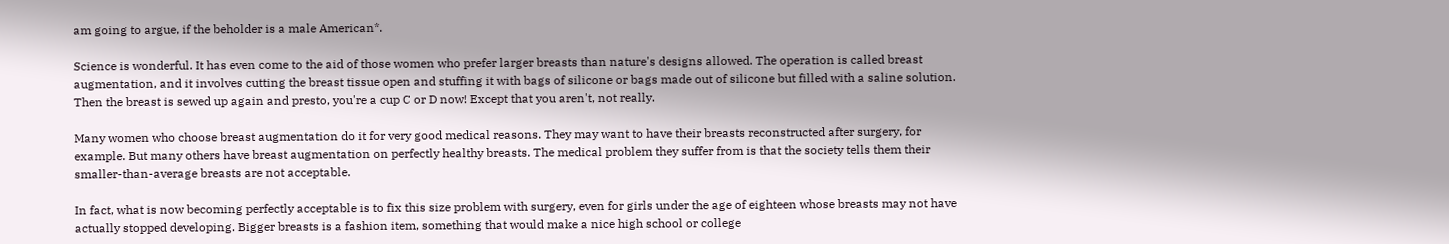am going to argue, if the beholder is a male American*.

Science is wonderful. It has even come to the aid of those women who prefer larger breasts than nature's designs allowed. The operation is called breast augmentation, and it involves cutting the breast tissue open and stuffing it with bags of silicone or bags made out of silicone but filled with a saline solution. Then the breast is sewed up again and presto, you're a cup C or D now! Except that you aren't, not really.

Many women who choose breast augmentation do it for very good medical reasons. They may want to have their breasts reconstructed after surgery, for example. But many others have breast augmentation on perfectly healthy breasts. The medical problem they suffer from is that the society tells them their smaller-than-average breasts are not acceptable.

In fact, what is now becoming perfectly acceptable is to fix this size problem with surgery, even for girls under the age of eighteen whose breasts may not have actually stopped developing. Bigger breasts is a fashion item, something that would make a nice high school or college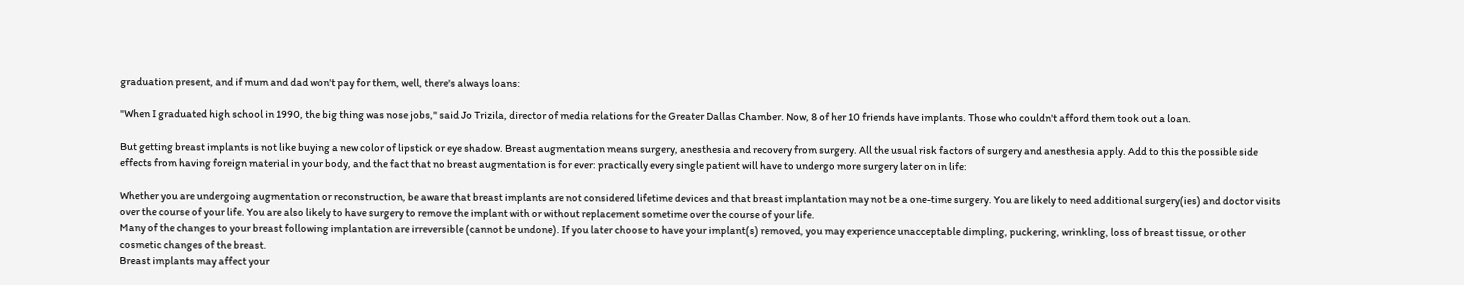graduation present, and if mum and dad won't pay for them, well, there's always loans:

"When I graduated high school in 1990, the big thing was nose jobs," said Jo Trizila, director of media relations for the Greater Dallas Chamber. Now, 8 of her 10 friends have implants. Those who couldn't afford them took out a loan.

But getting breast implants is not like buying a new color of lipstick or eye shadow. Breast augmentation means surgery, anesthesia and recovery from surgery. All the usual risk factors of surgery and anesthesia apply. Add to this the possible side effects from having foreign material in your body, and the fact that no breast augmentation is for ever: practically every single patient will have to undergo more surgery later on in life:

Whether you are undergoing augmentation or reconstruction, be aware that breast implants are not considered lifetime devices and that breast implantation may not be a one-time surgery. You are likely to need additional surgery(ies) and doctor visits over the course of your life. You are also likely to have surgery to remove the implant with or without replacement sometime over the course of your life.
Many of the changes to your breast following implantation are irreversible (cannot be undone). If you later choose to have your implant(s) removed, you may experience unacceptable dimpling, puckering, wrinkling, loss of breast tissue, or other cosmetic changes of the breast.
Breast implants may affect your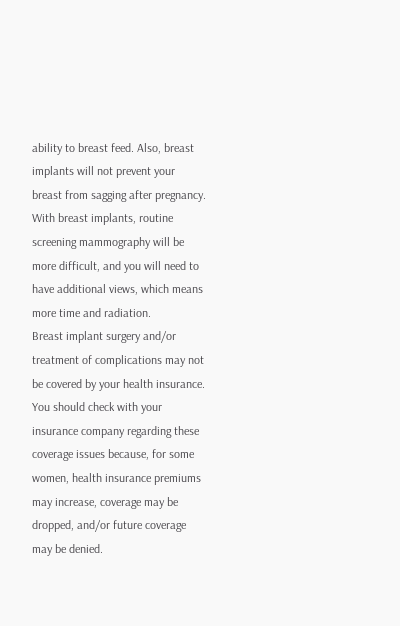ability to breast feed. Also, breast implants will not prevent your breast from sagging after pregnancy.
With breast implants, routine screening mammography will be more difficult, and you will need to have additional views, which means more time and radiation.
Breast implant surgery and/or treatment of complications may not be covered by your health insurance. You should check with your insurance company regarding these coverage issues because, for some women, health insurance premiums may increase, coverage may be dropped, and/or future coverage may be denied.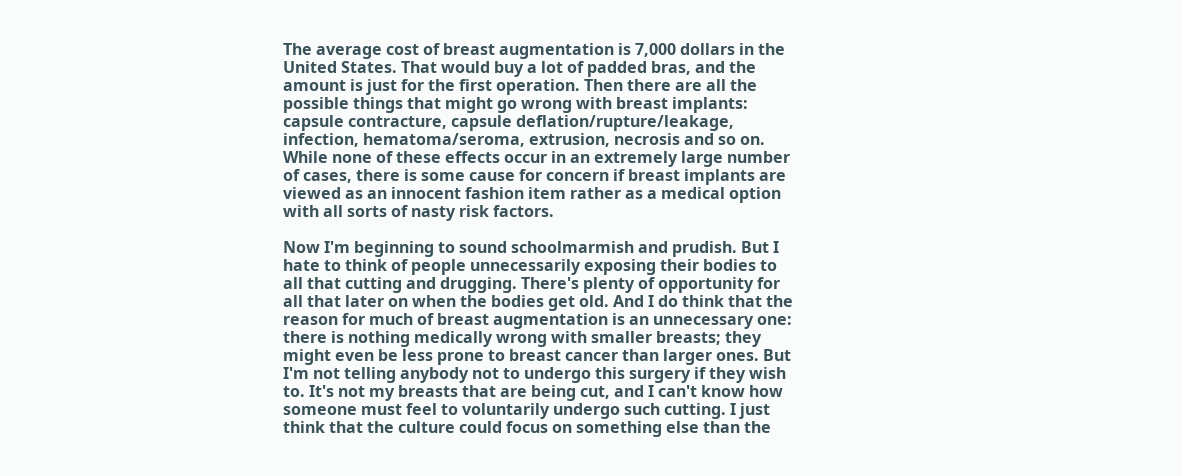The average cost of breast augmentation is 7,000 dollars in the United States. That would buy a lot of padded bras, and the amount is just for the first operation. Then there are all the possible things that might go wrong with breast implants: capsule contracture, capsule deflation/rupture/leakage, infection, hematoma/seroma, extrusion, necrosis and so on. While none of these effects occur in an extremely large number of cases, there is some cause for concern if breast implants are viewed as an innocent fashion item rather as a medical option with all sorts of nasty risk factors.

Now I'm beginning to sound schoolmarmish and prudish. But I hate to think of people unnecessarily exposing their bodies to all that cutting and drugging. There's plenty of opportunity for all that later on when the bodies get old. And I do think that the reason for much of breast augmentation is an unnecessary one: there is nothing medically wrong with smaller breasts; they might even be less prone to breast cancer than larger ones. But I'm not telling anybody not to undergo this surgery if they wish to. It's not my breasts that are being cut, and I can't know how someone must feel to voluntarily undergo such cutting. I just think that the culture could focus on something else than the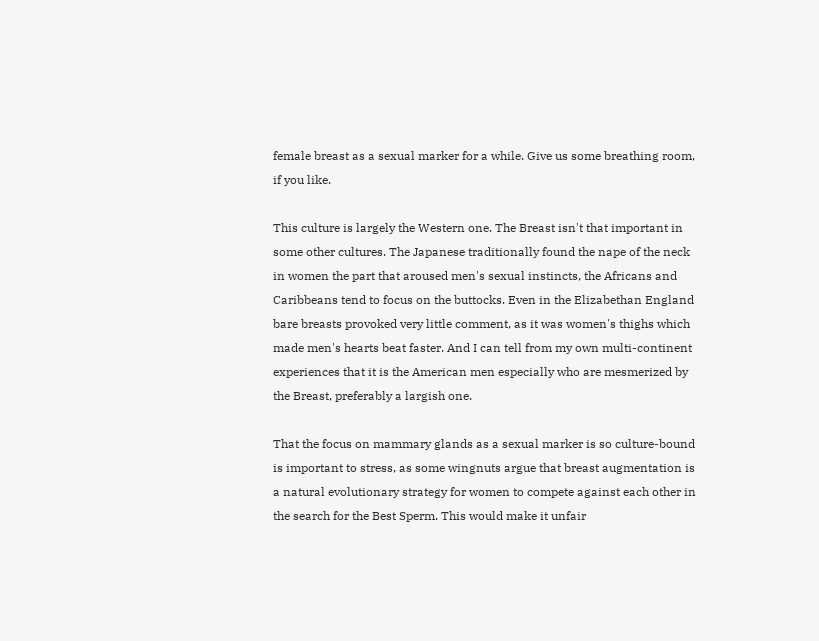female breast as a sexual marker for a while. Give us some breathing room, if you like.

This culture is largely the Western one. The Breast isn't that important in some other cultures. The Japanese traditionally found the nape of the neck in women the part that aroused men's sexual instincts, the Africans and Caribbeans tend to focus on the buttocks. Even in the Elizabethan England bare breasts provoked very little comment, as it was women's thighs which made men's hearts beat faster. And I can tell from my own multi-continent experiences that it is the American men especially who are mesmerized by the Breast, preferably a largish one.

That the focus on mammary glands as a sexual marker is so culture-bound is important to stress, as some wingnuts argue that breast augmentation is a natural evolutionary strategy for women to compete against each other in the search for the Best Sperm. This would make it unfair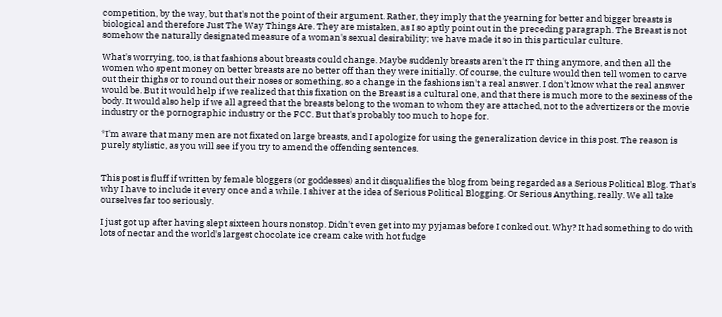competition, by the way, but that's not the point of their argument. Rather, they imply that the yearning for better and bigger breasts is biological and therefore Just The Way Things Are. They are mistaken, as I so aptly point out in the preceding paragraph. The Breast is not somehow the naturally designated measure of a woman's sexual desirability; we have made it so in this particular culture.

What's worrying, too, is that fashions about breasts could change. Maybe suddenly breasts aren't the IT thing anymore, and then all the women who spent money on better breasts are no better off than they were initially. Of course, the culture would then tell women to carve out their thighs or to round out their noses or something, so a change in the fashions isn't a real answer. I don't know what the real answer would be. But it would help if we realized that this fixation on the Breast is a cultural one, and that there is much more to the sexiness of the body. It would also help if we all agreed that the breasts belong to the woman to whom they are attached, not to the advertizers or the movie industry or the pornographic industry or the FCC. But that's probably too much to hope for.

*I'm aware that many men are not fixated on large breasts, and I apologize for using the generalization device in this post. The reason is purely stylistic, as you will see if you try to amend the offending sentences.


This post is fluff if written by female bloggers (or goddesses) and it disqualifies the blog from being regarded as a Serious Political Blog. That's why I have to include it every once and a while. I shiver at the idea of Serious Political Blogging. Or Serious Anything, really. We all take ourselves far too seriously.

I just got up after having slept sixteen hours nonstop. Didn't even get into my pyjamas before I conked out. Why? It had something to do with lots of nectar and the world's largest chocolate ice cream cake with hot fudge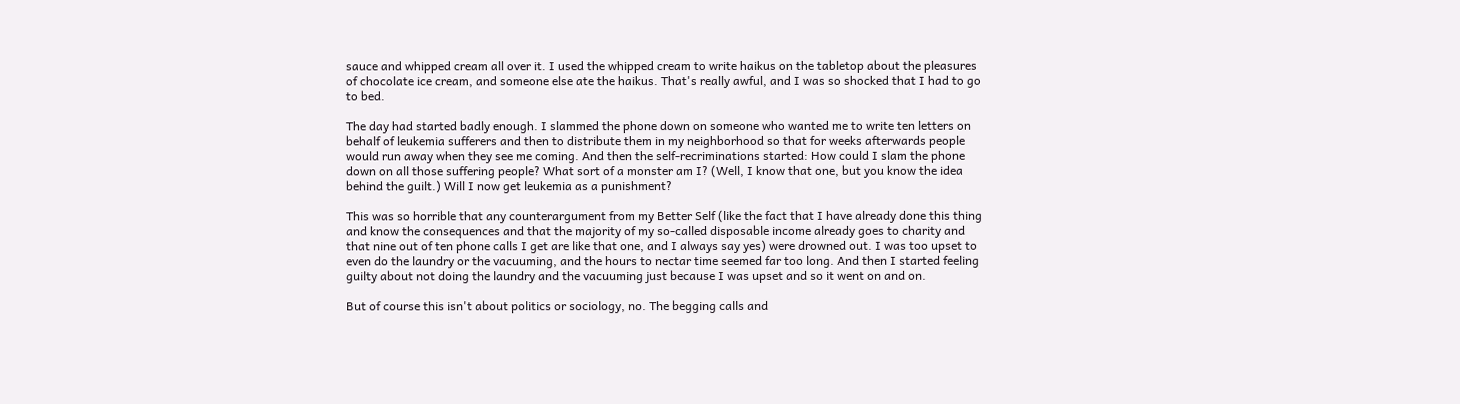sauce and whipped cream all over it. I used the whipped cream to write haikus on the tabletop about the pleasures of chocolate ice cream, and someone else ate the haikus. That's really awful, and I was so shocked that I had to go to bed.

The day had started badly enough. I slammed the phone down on someone who wanted me to write ten letters on behalf of leukemia sufferers and then to distribute them in my neighborhood so that for weeks afterwards people would run away when they see me coming. And then the self-recriminations started: How could I slam the phone down on all those suffering people? What sort of a monster am I? (Well, I know that one, but you know the idea behind the guilt.) Will I now get leukemia as a punishment?

This was so horrible that any counterargument from my Better Self (like the fact that I have already done this thing and know the consequences and that the majority of my so-called disposable income already goes to charity and that nine out of ten phone calls I get are like that one, and I always say yes) were drowned out. I was too upset to even do the laundry or the vacuuming, and the hours to nectar time seemed far too long. And then I started feeling guilty about not doing the laundry and the vacuuming just because I was upset and so it went on and on.

But of course this isn't about politics or sociology, no. The begging calls and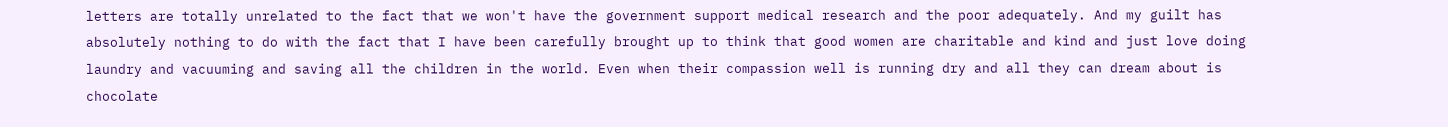letters are totally unrelated to the fact that we won't have the government support medical research and the poor adequately. And my guilt has absolutely nothing to do with the fact that I have been carefully brought up to think that good women are charitable and kind and just love doing laundry and vacuuming and saving all the children in the world. Even when their compassion well is running dry and all they can dream about is chocolate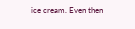ice cream. Even then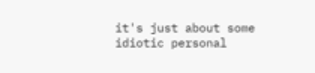it's just about some idiotic personal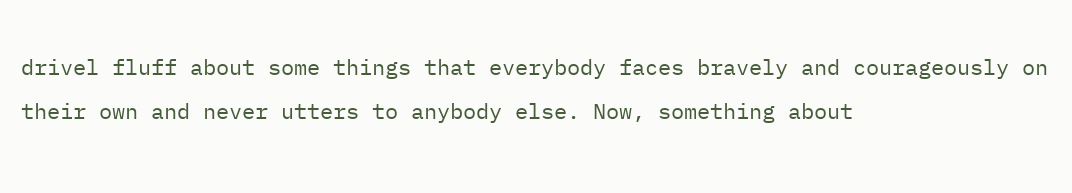drivel fluff about some things that everybody faces bravely and courageously on their own and never utters to anybody else. Now, something about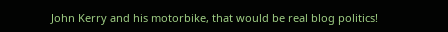John Kerry and his motorbike, that would be real blog politics!